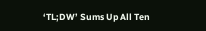‘TL;DW’ Sums Up All Ten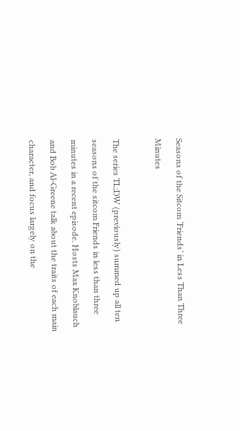Seasons of the Sitcom ‘Friends’ in Less Than Three Minutes

The series TL;DW (previously) summed up all ten seasons of the sitcom Friends in less than three minutes in a recent episode. Hosts Max Knoblauch and Bob Al-Greene talk about the traits of each main character, and focus largely on the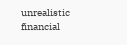unrealistic financial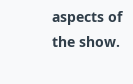aspects of the show.